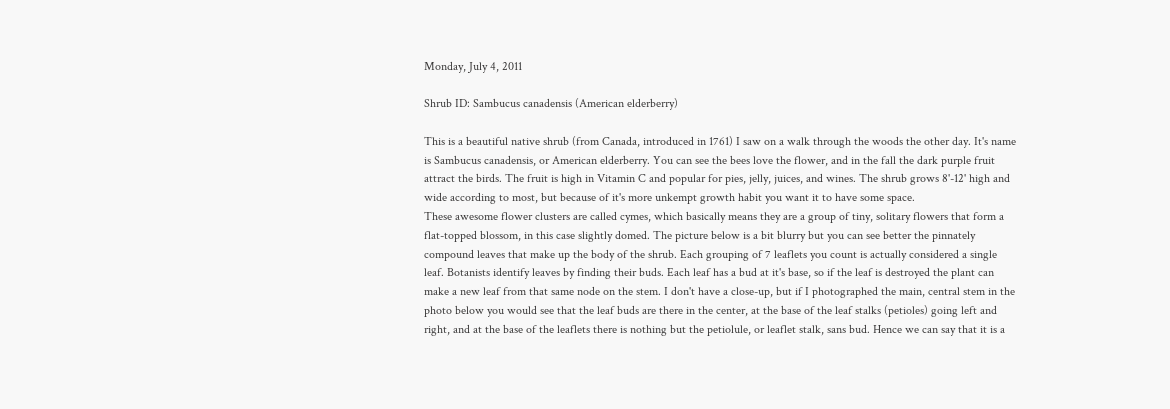Monday, July 4, 2011

Shrub ID: Sambucus canadensis (American elderberry)

This is a beautiful native shrub (from Canada, introduced in 1761) I saw on a walk through the woods the other day. It's name is Sambucus canadensis, or American elderberry. You can see the bees love the flower, and in the fall the dark purple fruit attract the birds. The fruit is high in Vitamin C and popular for pies, jelly, juices, and wines. The shrub grows 8'-12' high and wide according to most, but because of it's more unkempt growth habit you want it to have some space.
These awesome flower clusters are called cymes, which basically means they are a group of tiny, solitary flowers that form a flat-topped blossom, in this case slightly domed. The picture below is a bit blurry but you can see better the pinnately compound leaves that make up the body of the shrub. Each grouping of 7 leaflets you count is actually considered a single leaf. Botanists identify leaves by finding their buds. Each leaf has a bud at it's base, so if the leaf is destroyed the plant can make a new leaf from that same node on the stem. I don't have a close-up, but if I photographed the main, central stem in the photo below you would see that the leaf buds are there in the center, at the base of the leaf stalks (petioles) going left and right, and at the base of the leaflets there is nothing but the petiolule, or leaflet stalk, sans bud. Hence we can say that it is a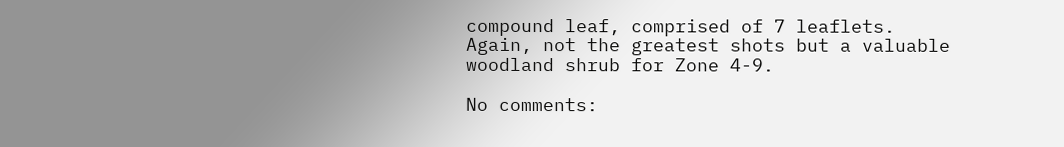compound leaf, comprised of 7 leaflets.
Again, not the greatest shots but a valuable woodland shrub for Zone 4-9.

No comments: